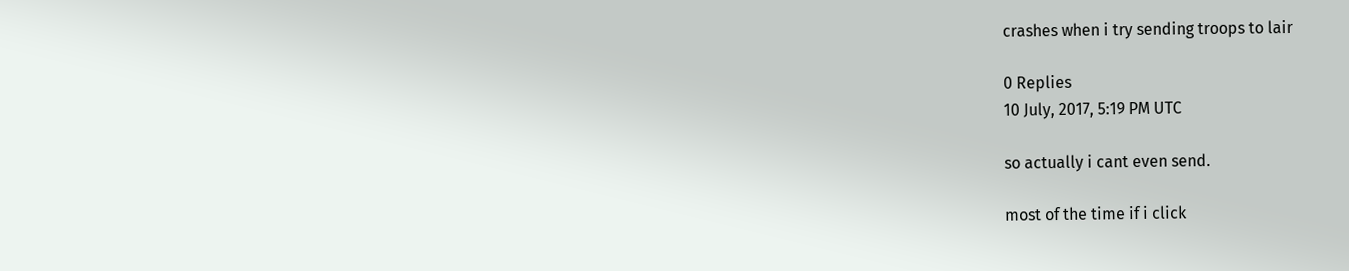crashes when i try sending troops to lair

0 Replies
10 July, 2017, 5:19 PM UTC

so actually i cant even send.

most of the time if i click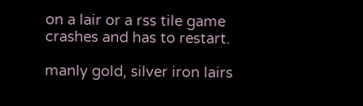on a lair or a rss tile game crashes and has to restart.

manly gold, silver iron lairs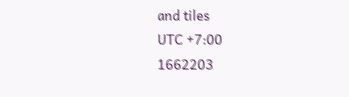and tiles
UTC +7:00
1662203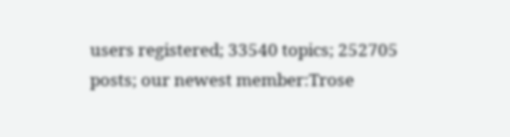users registered; 33540 topics; 252705 posts; our newest member:Trose